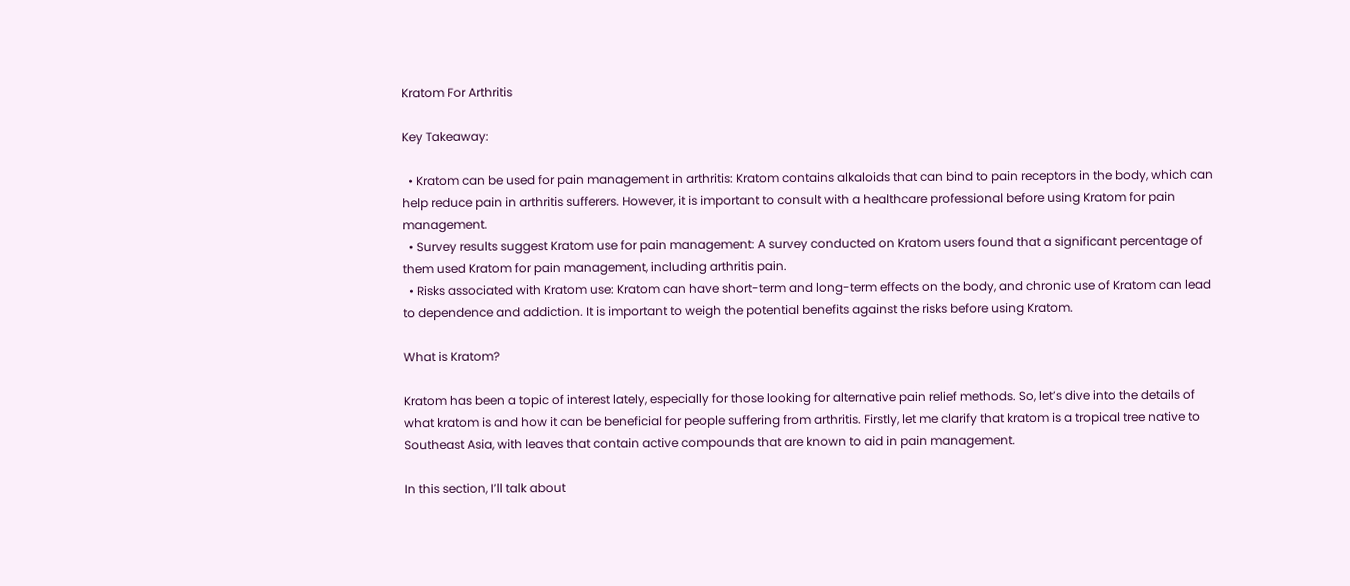Kratom For Arthritis

Key Takeaway:

  • Kratom can be used for pain management in arthritis: Kratom contains alkaloids that can bind to pain receptors in the body, which can help reduce pain in arthritis sufferers. However, it is important to consult with a healthcare professional before using Kratom for pain management.
  • Survey results suggest Kratom use for pain management: A survey conducted on Kratom users found that a significant percentage of them used Kratom for pain management, including arthritis pain.
  • Risks associated with Kratom use: Kratom can have short-term and long-term effects on the body, and chronic use of Kratom can lead to dependence and addiction. It is important to weigh the potential benefits against the risks before using Kratom.

What is Kratom?

Kratom has been a topic of interest lately, especially for those looking for alternative pain relief methods. So, let’s dive into the details of what kratom is and how it can be beneficial for people suffering from arthritis. Firstly, let me clarify that kratom is a tropical tree native to Southeast Asia, with leaves that contain active compounds that are known to aid in pain management.

In this section, I’ll talk about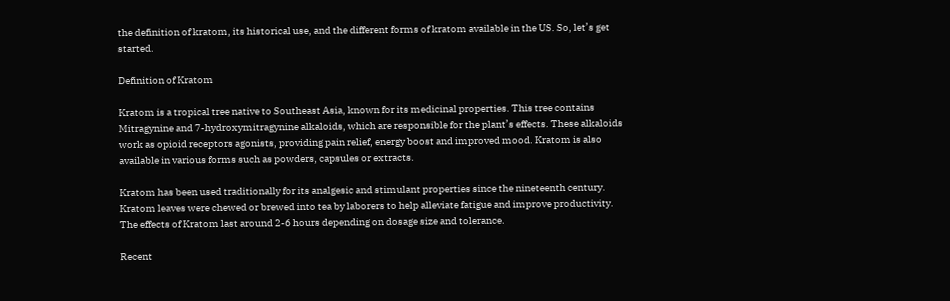the definition of kratom, its historical use, and the different forms of kratom available in the US. So, let’s get started.

Definition of Kratom

Kratom is a tropical tree native to Southeast Asia, known for its medicinal properties. This tree contains Mitragynine and 7-hydroxymitragynine alkaloids, which are responsible for the plant’s effects. These alkaloids work as opioid receptors agonists, providing pain relief, energy boost and improved mood. Kratom is also available in various forms such as powders, capsules or extracts.

Kratom has been used traditionally for its analgesic and stimulant properties since the nineteenth century. Kratom leaves were chewed or brewed into tea by laborers to help alleviate fatigue and improve productivity. The effects of Kratom last around 2-6 hours depending on dosage size and tolerance.

Recent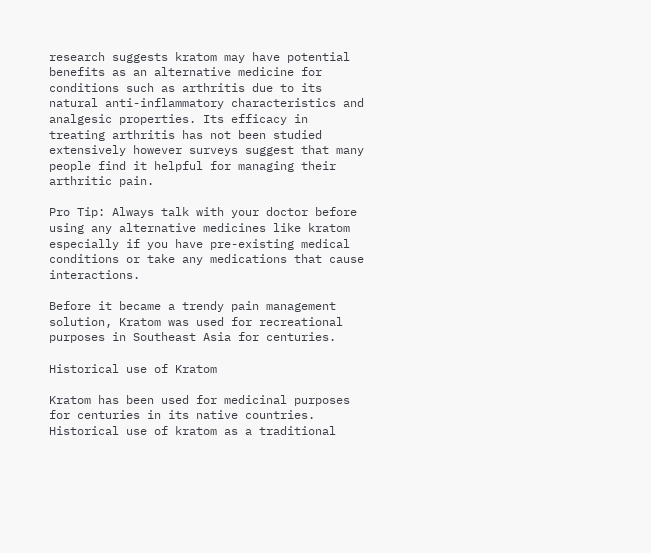research suggests kratom may have potential benefits as an alternative medicine for conditions such as arthritis due to its natural anti-inflammatory characteristics and analgesic properties. Its efficacy in treating arthritis has not been studied extensively however surveys suggest that many people find it helpful for managing their arthritic pain.

Pro Tip: Always talk with your doctor before using any alternative medicines like kratom especially if you have pre-existing medical conditions or take any medications that cause interactions.

Before it became a trendy pain management solution, Kratom was used for recreational purposes in Southeast Asia for centuries.

Historical use of Kratom

Kratom has been used for medicinal purposes for centuries in its native countries. Historical use of kratom as a traditional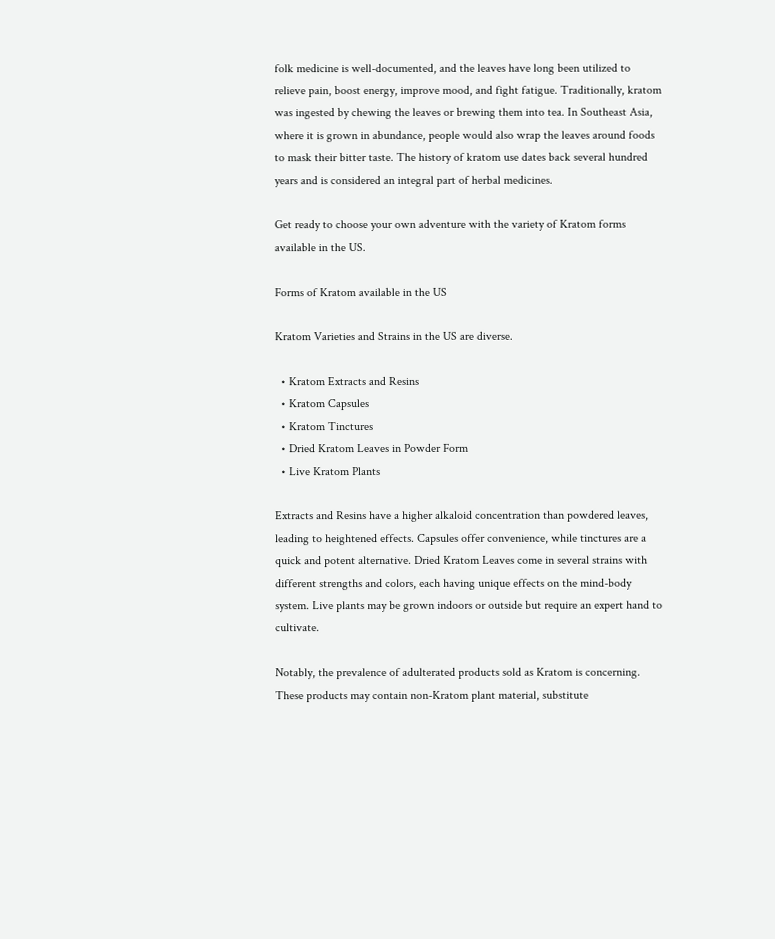folk medicine is well-documented, and the leaves have long been utilized to relieve pain, boost energy, improve mood, and fight fatigue. Traditionally, kratom was ingested by chewing the leaves or brewing them into tea. In Southeast Asia, where it is grown in abundance, people would also wrap the leaves around foods to mask their bitter taste. The history of kratom use dates back several hundred years and is considered an integral part of herbal medicines.

Get ready to choose your own adventure with the variety of Kratom forms available in the US.

Forms of Kratom available in the US

Kratom Varieties and Strains in the US are diverse.

  • Kratom Extracts and Resins
  • Kratom Capsules
  • Kratom Tinctures
  • Dried Kratom Leaves in Powder Form
  • Live Kratom Plants

Extracts and Resins have a higher alkaloid concentration than powdered leaves, leading to heightened effects. Capsules offer convenience, while tinctures are a quick and potent alternative. Dried Kratom Leaves come in several strains with different strengths and colors, each having unique effects on the mind-body system. Live plants may be grown indoors or outside but require an expert hand to cultivate.

Notably, the prevalence of adulterated products sold as Kratom is concerning. These products may contain non-Kratom plant material, substitute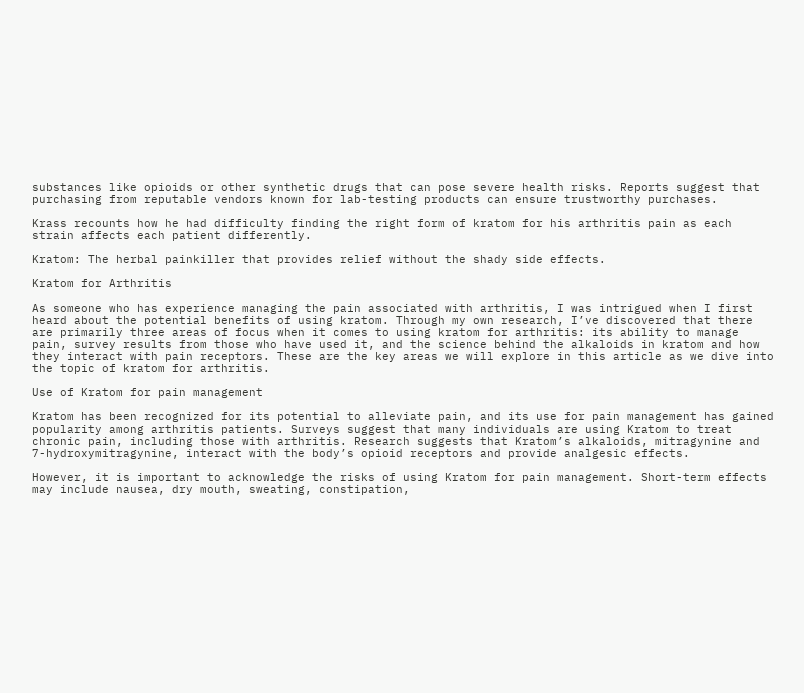substances like opioids or other synthetic drugs that can pose severe health risks. Reports suggest that purchasing from reputable vendors known for lab-testing products can ensure trustworthy purchases.

Krass recounts how he had difficulty finding the right form of kratom for his arthritis pain as each strain affects each patient differently.

Kratom: The herbal painkiller that provides relief without the shady side effects.

Kratom for Arthritis

As someone who has experience managing the pain associated with arthritis, I was intrigued when I first heard about the potential benefits of using kratom. Through my own research, I’ve discovered that there are primarily three areas of focus when it comes to using kratom for arthritis: its ability to manage pain, survey results from those who have used it, and the science behind the alkaloids in kratom and how they interact with pain receptors. These are the key areas we will explore in this article as we dive into the topic of kratom for arthritis.

Use of Kratom for pain management

Kratom has been recognized for its potential to alleviate pain, and its use for pain management has gained popularity among arthritis patients. Surveys suggest that many individuals are using Kratom to treat chronic pain, including those with arthritis. Research suggests that Kratom’s alkaloids, mitragynine and 7-hydroxymitragynine, interact with the body’s opioid receptors and provide analgesic effects.

However, it is important to acknowledge the risks of using Kratom for pain management. Short-term effects may include nausea, dry mouth, sweating, constipation,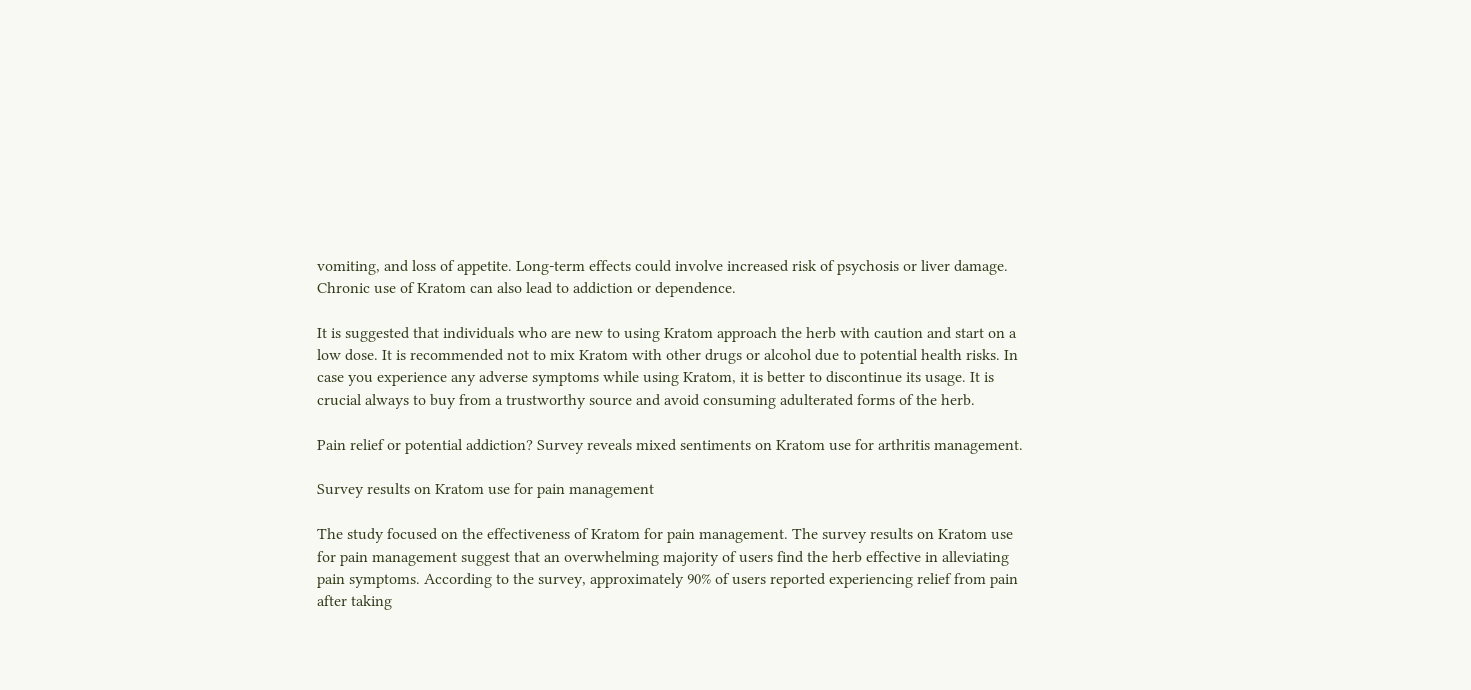vomiting, and loss of appetite. Long-term effects could involve increased risk of psychosis or liver damage. Chronic use of Kratom can also lead to addiction or dependence.

It is suggested that individuals who are new to using Kratom approach the herb with caution and start on a low dose. It is recommended not to mix Kratom with other drugs or alcohol due to potential health risks. In case you experience any adverse symptoms while using Kratom, it is better to discontinue its usage. It is crucial always to buy from a trustworthy source and avoid consuming adulterated forms of the herb.

Pain relief or potential addiction? Survey reveals mixed sentiments on Kratom use for arthritis management.

Survey results on Kratom use for pain management

The study focused on the effectiveness of Kratom for pain management. The survey results on Kratom use for pain management suggest that an overwhelming majority of users find the herb effective in alleviating pain symptoms. According to the survey, approximately 90% of users reported experiencing relief from pain after taking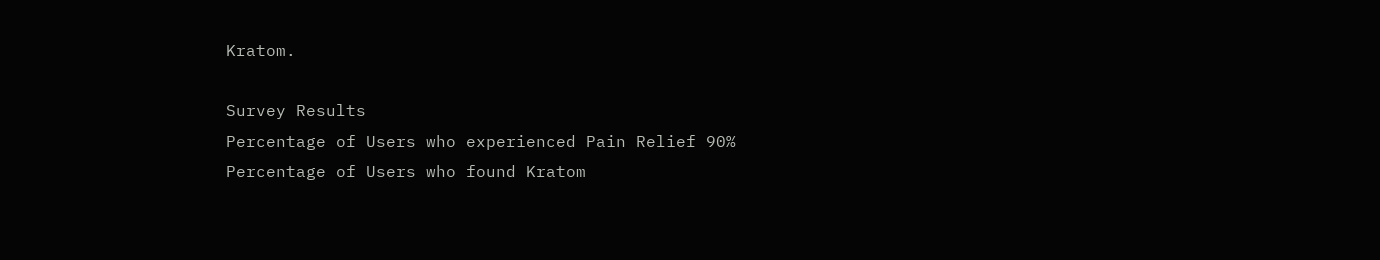Kratom.

Survey Results
Percentage of Users who experienced Pain Relief 90%
Percentage of Users who found Kratom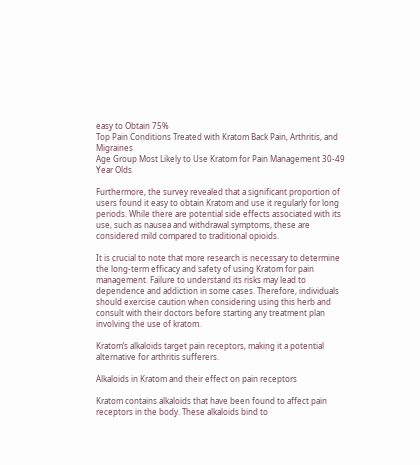easy to Obtain 75%
Top Pain Conditions Treated with Kratom Back Pain, Arthritis, and Migraines
Age Group Most Likely to Use Kratom for Pain Management 30-49 Year Olds

Furthermore, the survey revealed that a significant proportion of users found it easy to obtain Kratom and use it regularly for long periods. While there are potential side effects associated with its use, such as nausea and withdrawal symptoms, these are considered mild compared to traditional opioids.

It is crucial to note that more research is necessary to determine the long-term efficacy and safety of using Kratom for pain management. Failure to understand its risks may lead to dependence and addiction in some cases. Therefore, individuals should exercise caution when considering using this herb and consult with their doctors before starting any treatment plan involving the use of kratom.

Kratom’s alkaloids target pain receptors, making it a potential alternative for arthritis sufferers.

Alkaloids in Kratom and their effect on pain receptors

Kratom contains alkaloids that have been found to affect pain receptors in the body. These alkaloids bind to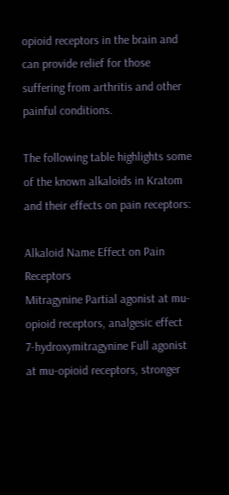opioid receptors in the brain and can provide relief for those suffering from arthritis and other painful conditions.

The following table highlights some of the known alkaloids in Kratom and their effects on pain receptors:

Alkaloid Name Effect on Pain Receptors
Mitragynine Partial agonist at mu-opioid receptors, analgesic effect
7-hydroxymitragynine Full agonist at mu-opioid receptors, stronger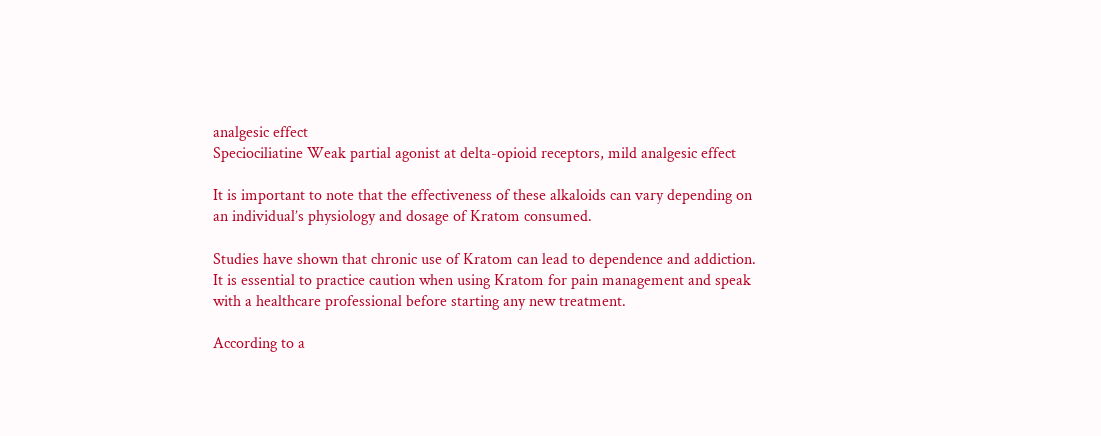analgesic effect
Speciociliatine Weak partial agonist at delta-opioid receptors, mild analgesic effect

It is important to note that the effectiveness of these alkaloids can vary depending on an individual’s physiology and dosage of Kratom consumed.

Studies have shown that chronic use of Kratom can lead to dependence and addiction. It is essential to practice caution when using Kratom for pain management and speak with a healthcare professional before starting any new treatment.

According to a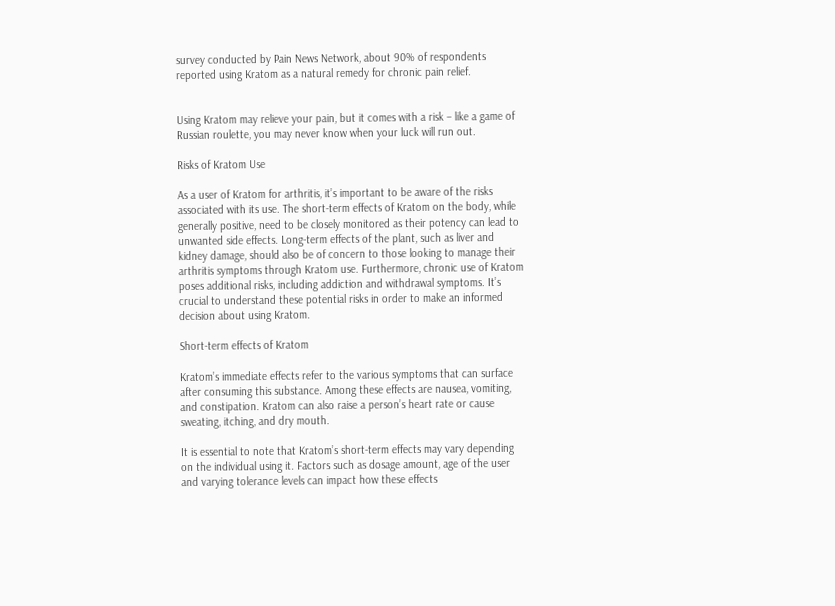survey conducted by Pain News Network, about 90% of respondents reported using Kratom as a natural remedy for chronic pain relief.


Using Kratom may relieve your pain, but it comes with a risk – like a game of Russian roulette, you may never know when your luck will run out.

Risks of Kratom Use

As a user of Kratom for arthritis, it’s important to be aware of the risks associated with its use. The short-term effects of Kratom on the body, while generally positive, need to be closely monitored as their potency can lead to unwanted side effects. Long-term effects of the plant, such as liver and kidney damage, should also be of concern to those looking to manage their arthritis symptoms through Kratom use. Furthermore, chronic use of Kratom poses additional risks, including addiction and withdrawal symptoms. It’s crucial to understand these potential risks in order to make an informed decision about using Kratom.

Short-term effects of Kratom

Kratom’s immediate effects refer to the various symptoms that can surface after consuming this substance. Among these effects are nausea, vomiting, and constipation. Kratom can also raise a person’s heart rate or cause sweating, itching, and dry mouth.

It is essential to note that Kratom’s short-term effects may vary depending on the individual using it. Factors such as dosage amount, age of the user and varying tolerance levels can impact how these effects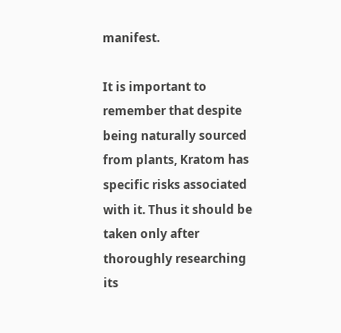manifest.

It is important to remember that despite being naturally sourced from plants, Kratom has specific risks associated with it. Thus it should be taken only after thoroughly researching its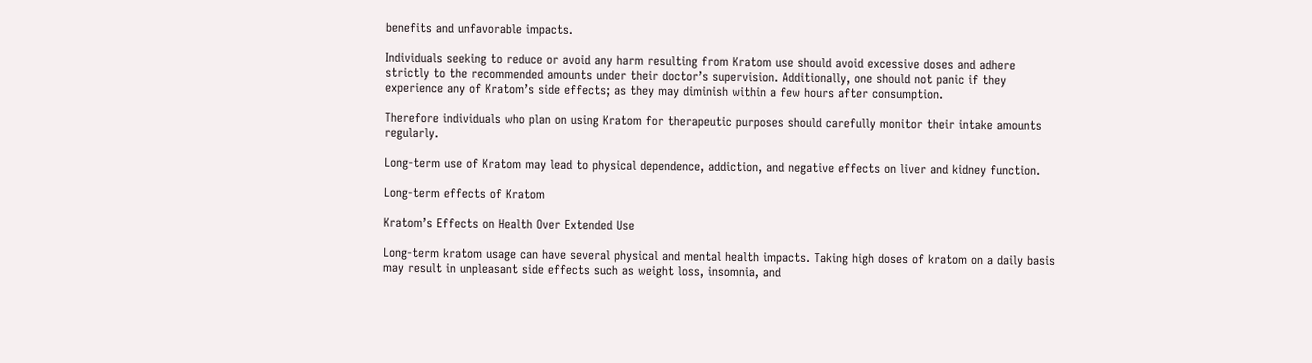benefits and unfavorable impacts.

Individuals seeking to reduce or avoid any harm resulting from Kratom use should avoid excessive doses and adhere strictly to the recommended amounts under their doctor’s supervision. Additionally, one should not panic if they experience any of Kratom’s side effects; as they may diminish within a few hours after consumption.

Therefore individuals who plan on using Kratom for therapeutic purposes should carefully monitor their intake amounts regularly.

Long-term use of Kratom may lead to physical dependence, addiction, and negative effects on liver and kidney function.

Long-term effects of Kratom

Kratom’s Effects on Health Over Extended Use

Long-term kratom usage can have several physical and mental health impacts. Taking high doses of kratom on a daily basis may result in unpleasant side effects such as weight loss, insomnia, and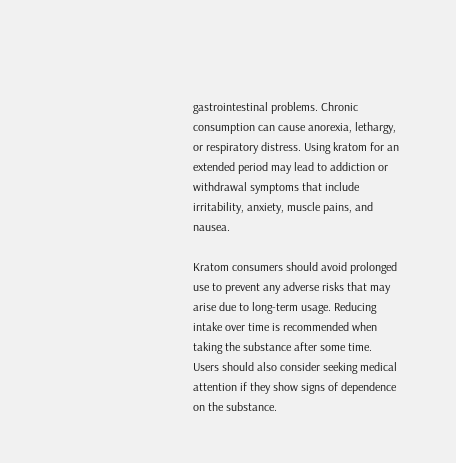gastrointestinal problems. Chronic consumption can cause anorexia, lethargy, or respiratory distress. Using kratom for an extended period may lead to addiction or withdrawal symptoms that include irritability, anxiety, muscle pains, and nausea.

Kratom consumers should avoid prolonged use to prevent any adverse risks that may arise due to long-term usage. Reducing intake over time is recommended when taking the substance after some time. Users should also consider seeking medical attention if they show signs of dependence on the substance.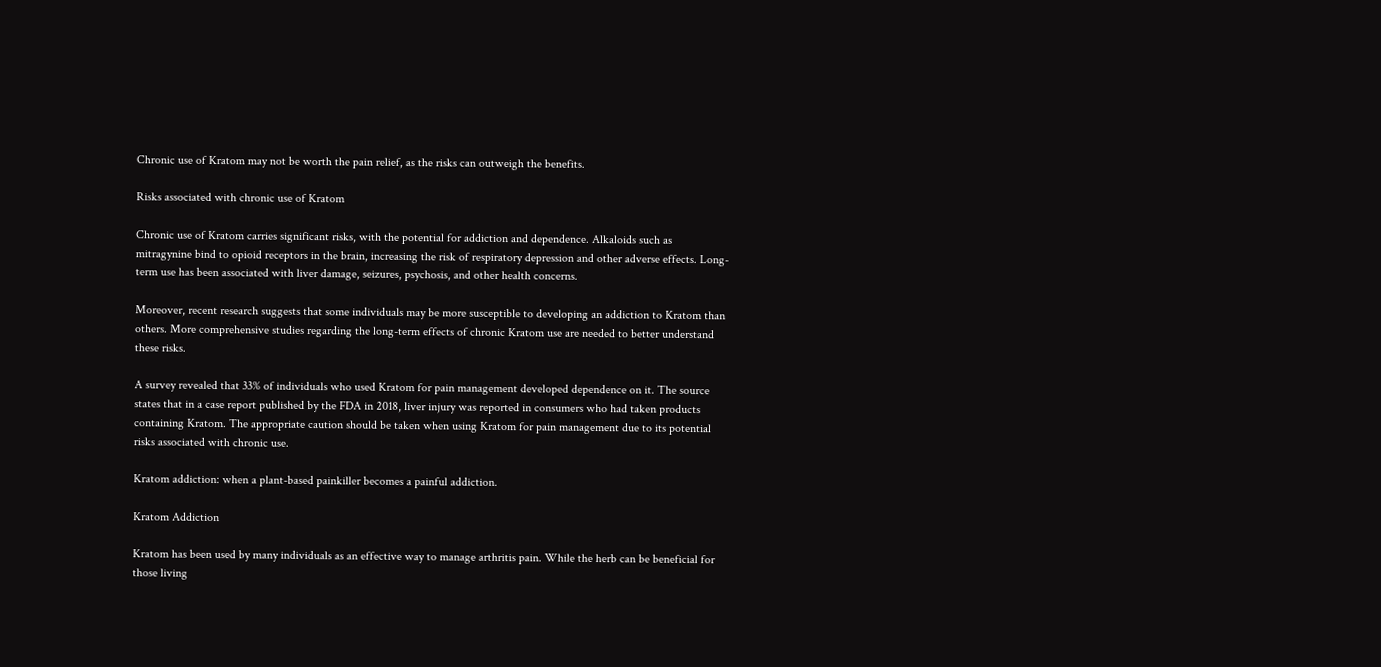Chronic use of Kratom may not be worth the pain relief, as the risks can outweigh the benefits.

Risks associated with chronic use of Kratom

Chronic use of Kratom carries significant risks, with the potential for addiction and dependence. Alkaloids such as mitragynine bind to opioid receptors in the brain, increasing the risk of respiratory depression and other adverse effects. Long-term use has been associated with liver damage, seizures, psychosis, and other health concerns.

Moreover, recent research suggests that some individuals may be more susceptible to developing an addiction to Kratom than others. More comprehensive studies regarding the long-term effects of chronic Kratom use are needed to better understand these risks.

A survey revealed that 33% of individuals who used Kratom for pain management developed dependence on it. The source states that in a case report published by the FDA in 2018, liver injury was reported in consumers who had taken products containing Kratom. The appropriate caution should be taken when using Kratom for pain management due to its potential risks associated with chronic use.

Kratom addiction: when a plant-based painkiller becomes a painful addiction.

Kratom Addiction

Kratom has been used by many individuals as an effective way to manage arthritis pain. While the herb can be beneficial for those living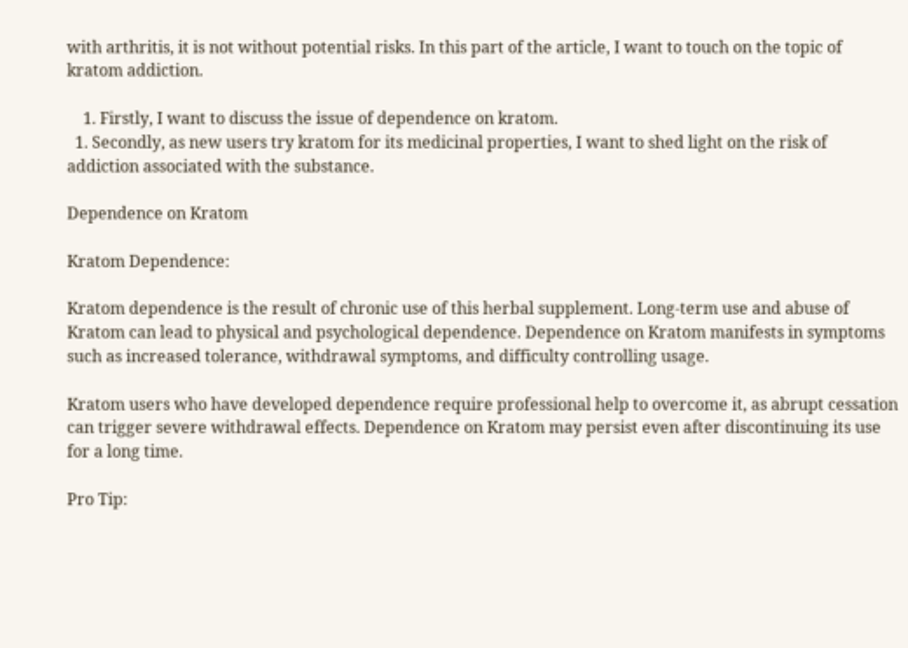with arthritis, it is not without potential risks. In this part of the article, I want to touch on the topic of kratom addiction.

    1. Firstly, I want to discuss the issue of dependence on kratom.
  1. Secondly, as new users try kratom for its medicinal properties, I want to shed light on the risk of addiction associated with the substance.

Dependence on Kratom

Kratom Dependence:

Kratom dependence is the result of chronic use of this herbal supplement. Long-term use and abuse of Kratom can lead to physical and psychological dependence. Dependence on Kratom manifests in symptoms such as increased tolerance, withdrawal symptoms, and difficulty controlling usage.

Kratom users who have developed dependence require professional help to overcome it, as abrupt cessation can trigger severe withdrawal effects. Dependence on Kratom may persist even after discontinuing its use for a long time.

Pro Tip: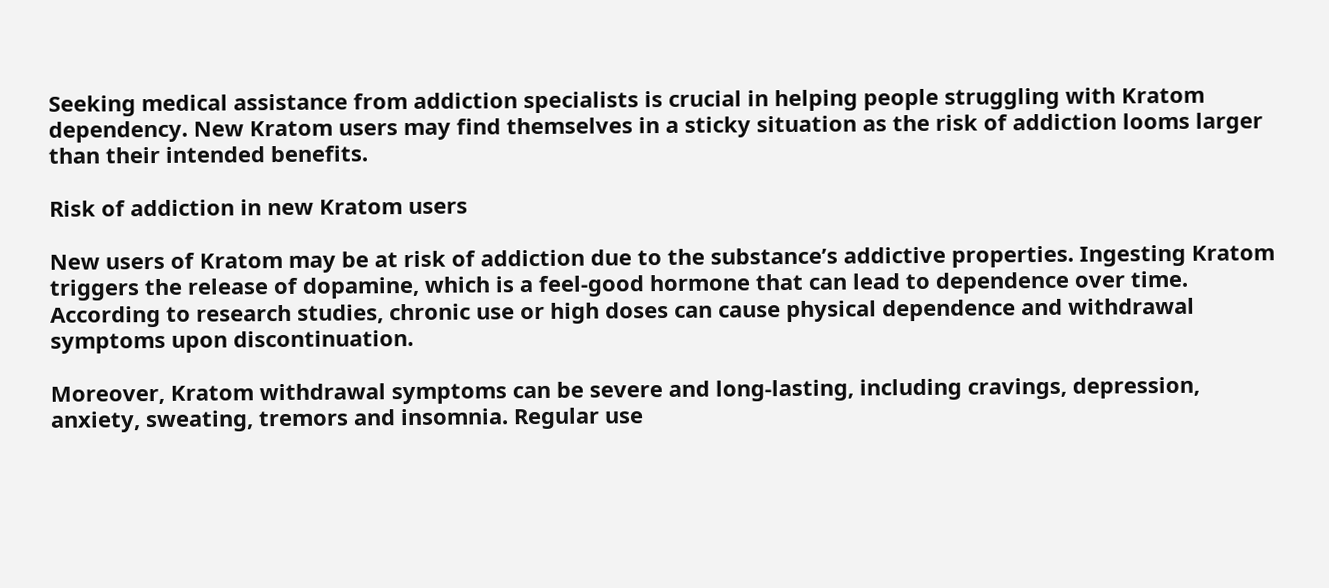Seeking medical assistance from addiction specialists is crucial in helping people struggling with Kratom dependency. New Kratom users may find themselves in a sticky situation as the risk of addiction looms larger than their intended benefits.

Risk of addiction in new Kratom users

New users of Kratom may be at risk of addiction due to the substance’s addictive properties. Ingesting Kratom triggers the release of dopamine, which is a feel-good hormone that can lead to dependence over time. According to research studies, chronic use or high doses can cause physical dependence and withdrawal symptoms upon discontinuation.

Moreover, Kratom withdrawal symptoms can be severe and long-lasting, including cravings, depression, anxiety, sweating, tremors and insomnia. Regular use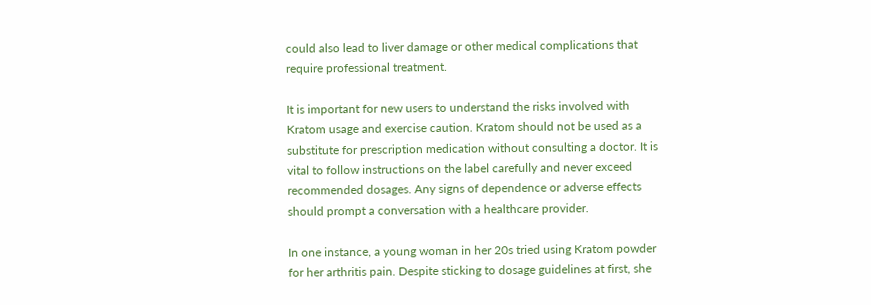could also lead to liver damage or other medical complications that require professional treatment.

It is important for new users to understand the risks involved with Kratom usage and exercise caution. Kratom should not be used as a substitute for prescription medication without consulting a doctor. It is vital to follow instructions on the label carefully and never exceed recommended dosages. Any signs of dependence or adverse effects should prompt a conversation with a healthcare provider.

In one instance, a young woman in her 20s tried using Kratom powder for her arthritis pain. Despite sticking to dosage guidelines at first, she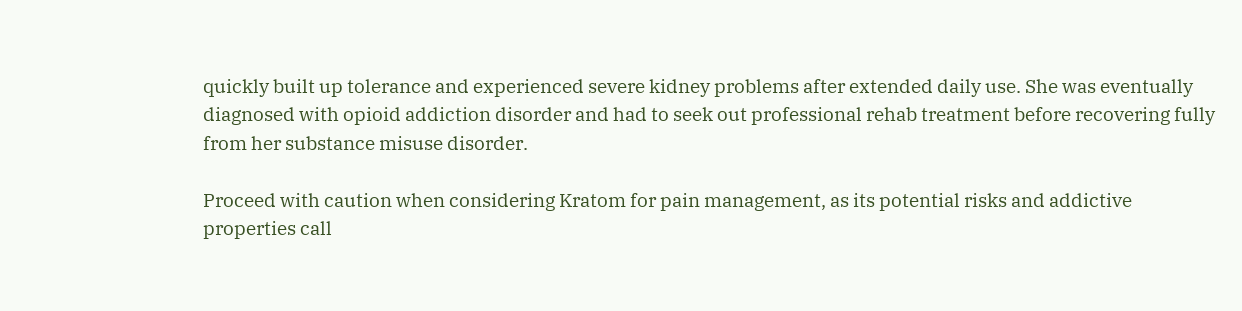quickly built up tolerance and experienced severe kidney problems after extended daily use. She was eventually diagnosed with opioid addiction disorder and had to seek out professional rehab treatment before recovering fully from her substance misuse disorder.

Proceed with caution when considering Kratom for pain management, as its potential risks and addictive properties call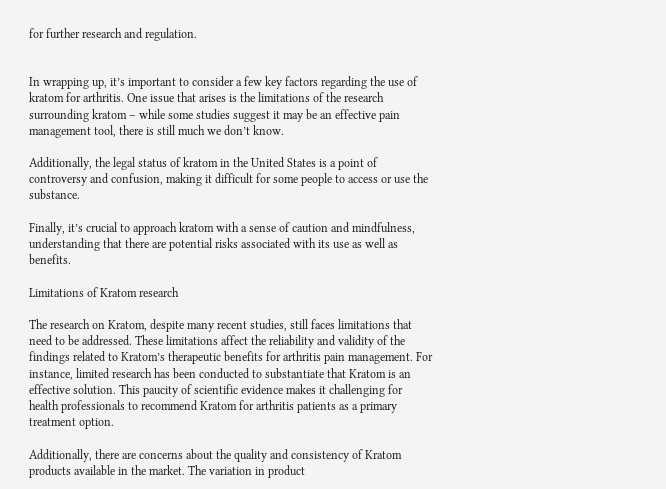for further research and regulation.


In wrapping up, it’s important to consider a few key factors regarding the use of kratom for arthritis. One issue that arises is the limitations of the research surrounding kratom – while some studies suggest it may be an effective pain management tool, there is still much we don’t know.

Additionally, the legal status of kratom in the United States is a point of controversy and confusion, making it difficult for some people to access or use the substance.

Finally, it’s crucial to approach kratom with a sense of caution and mindfulness, understanding that there are potential risks associated with its use as well as benefits.

Limitations of Kratom research

The research on Kratom, despite many recent studies, still faces limitations that need to be addressed. These limitations affect the reliability and validity of the findings related to Kratom’s therapeutic benefits for arthritis pain management. For instance, limited research has been conducted to substantiate that Kratom is an effective solution. This paucity of scientific evidence makes it challenging for health professionals to recommend Kratom for arthritis patients as a primary treatment option.

Additionally, there are concerns about the quality and consistency of Kratom products available in the market. The variation in product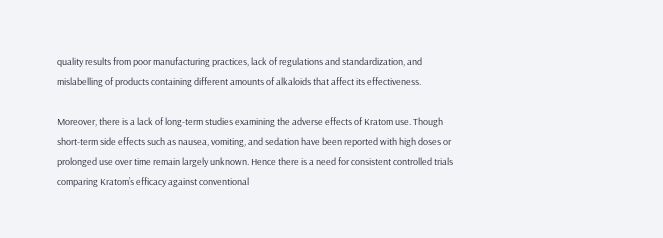quality results from poor manufacturing practices, lack of regulations and standardization, and mislabelling of products containing different amounts of alkaloids that affect its effectiveness.

Moreover, there is a lack of long-term studies examining the adverse effects of Kratom use. Though short-term side effects such as nausea, vomiting, and sedation have been reported with high doses or prolonged use over time remain largely unknown. Hence there is a need for consistent controlled trials comparing Kratom’s efficacy against conventional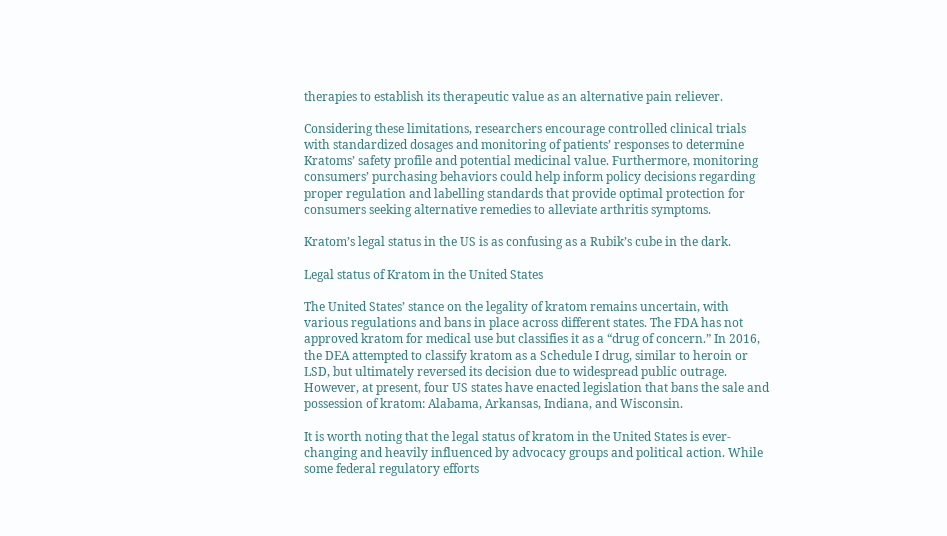therapies to establish its therapeutic value as an alternative pain reliever.

Considering these limitations, researchers encourage controlled clinical trials with standardized dosages and monitoring of patients’ responses to determine Kratoms’ safety profile and potential medicinal value. Furthermore, monitoring consumers’ purchasing behaviors could help inform policy decisions regarding proper regulation and labelling standards that provide optimal protection for consumers seeking alternative remedies to alleviate arthritis symptoms.

Kratom’s legal status in the US is as confusing as a Rubik’s cube in the dark.

Legal status of Kratom in the United States

The United States’ stance on the legality of kratom remains uncertain, with various regulations and bans in place across different states. The FDA has not approved kratom for medical use but classifies it as a “drug of concern.” In 2016, the DEA attempted to classify kratom as a Schedule I drug, similar to heroin or LSD, but ultimately reversed its decision due to widespread public outrage. However, at present, four US states have enacted legislation that bans the sale and possession of kratom: Alabama, Arkansas, Indiana, and Wisconsin.

It is worth noting that the legal status of kratom in the United States is ever-changing and heavily influenced by advocacy groups and political action. While some federal regulatory efforts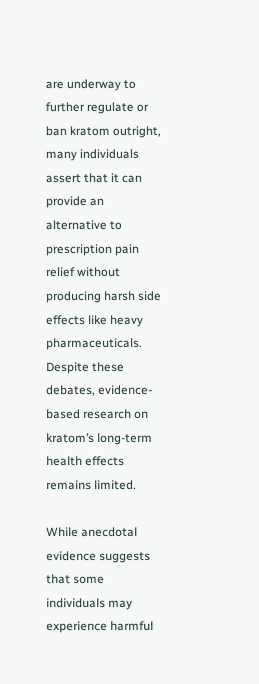are underway to further regulate or ban kratom outright, many individuals assert that it can provide an alternative to prescription pain relief without producing harsh side effects like heavy pharmaceuticals. Despite these debates, evidence-based research on kratom’s long-term health effects remains limited.

While anecdotal evidence suggests that some individuals may experience harmful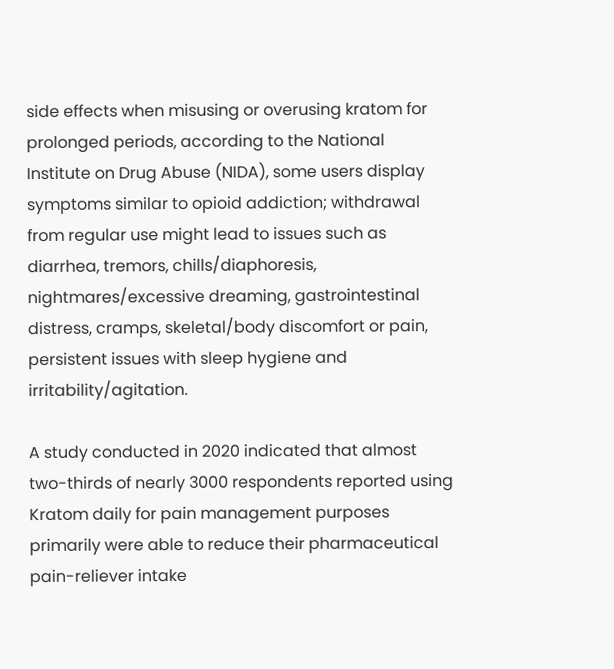side effects when misusing or overusing kratom for prolonged periods, according to the National Institute on Drug Abuse (NIDA), some users display symptoms similar to opioid addiction; withdrawal from regular use might lead to issues such as diarrhea, tremors, chills/diaphoresis, nightmares/excessive dreaming, gastrointestinal distress, cramps, skeletal/body discomfort or pain, persistent issues with sleep hygiene and irritability/agitation.

A study conducted in 2020 indicated that almost two-thirds of nearly 3000 respondents reported using Kratom daily for pain management purposes primarily were able to reduce their pharmaceutical pain-reliever intake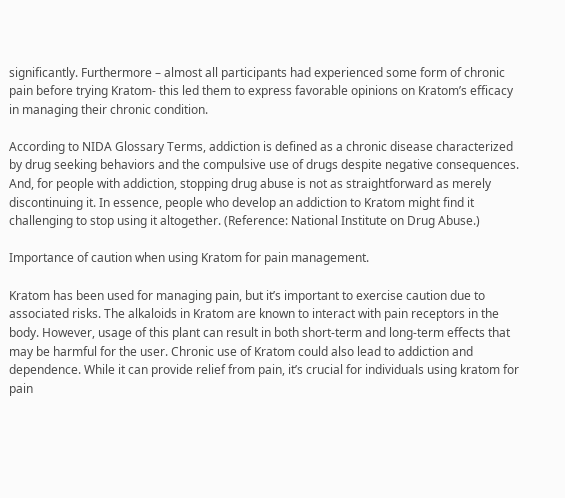significantly. Furthermore – almost all participants had experienced some form of chronic pain before trying Kratom- this led them to express favorable opinions on Kratom’s efficacy in managing their chronic condition.

According to NIDA Glossary Terms, addiction is defined as a chronic disease characterized by drug seeking behaviors and the compulsive use of drugs despite negative consequences. And, for people with addiction, stopping drug abuse is not as straightforward as merely discontinuing it. In essence, people who develop an addiction to Kratom might find it challenging to stop using it altogether. (Reference: National Institute on Drug Abuse.)

Importance of caution when using Kratom for pain management.

Kratom has been used for managing pain, but it’s important to exercise caution due to associated risks. The alkaloids in Kratom are known to interact with pain receptors in the body. However, usage of this plant can result in both short-term and long-term effects that may be harmful for the user. Chronic use of Kratom could also lead to addiction and dependence. While it can provide relief from pain, it’s crucial for individuals using kratom for pain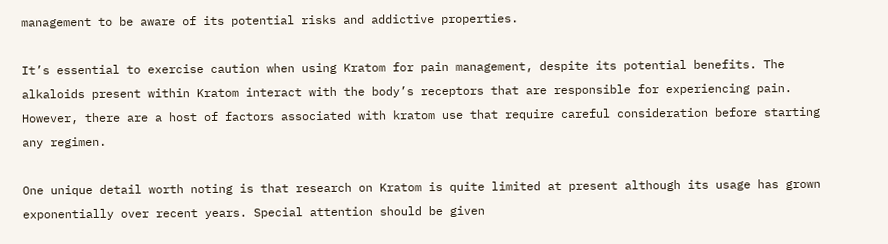management to be aware of its potential risks and addictive properties.

It’s essential to exercise caution when using Kratom for pain management, despite its potential benefits. The alkaloids present within Kratom interact with the body’s receptors that are responsible for experiencing pain. However, there are a host of factors associated with kratom use that require careful consideration before starting any regimen.

One unique detail worth noting is that research on Kratom is quite limited at present although its usage has grown exponentially over recent years. Special attention should be given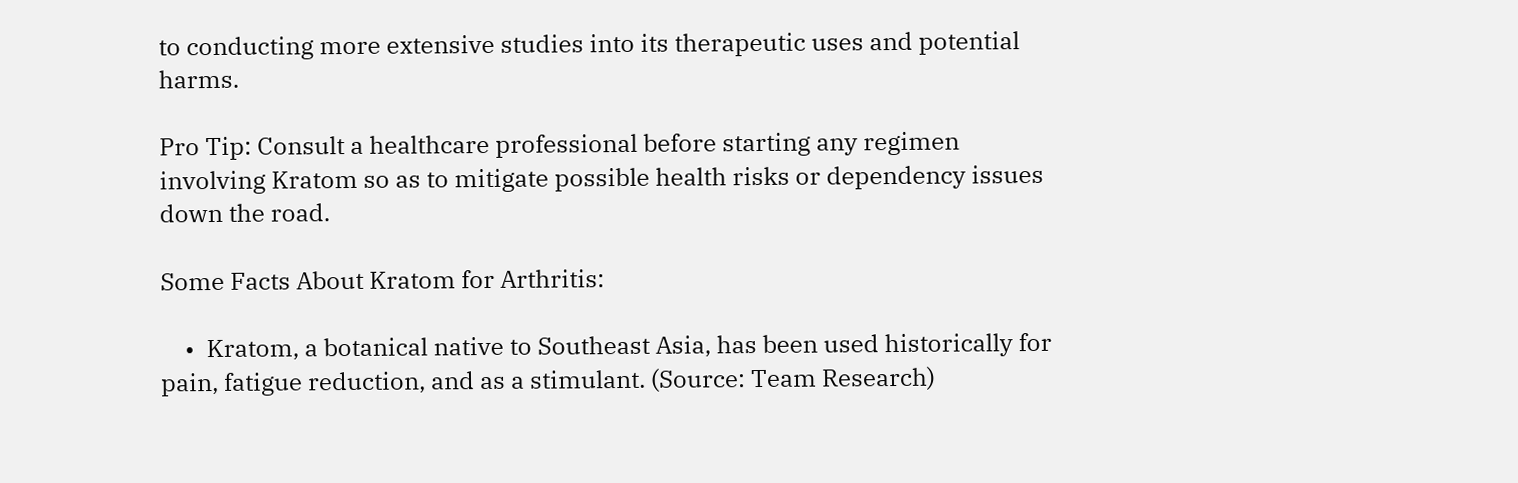to conducting more extensive studies into its therapeutic uses and potential harms.

Pro Tip: Consult a healthcare professional before starting any regimen involving Kratom so as to mitigate possible health risks or dependency issues down the road.

Some Facts About Kratom for Arthritis:

    •  Kratom, a botanical native to Southeast Asia, has been used historically for pain, fatigue reduction, and as a stimulant. (Source: Team Research)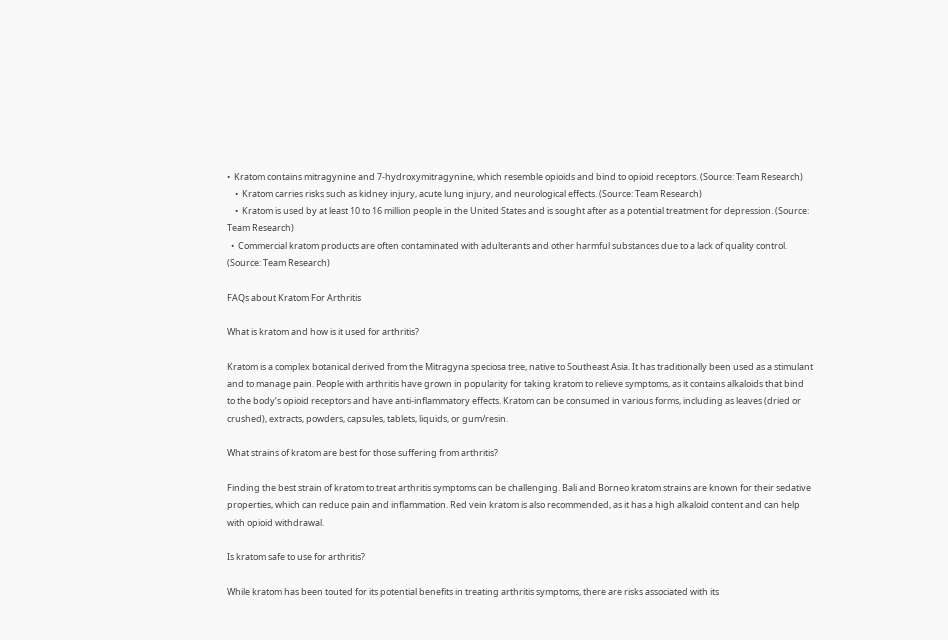•  Kratom contains mitragynine and 7-hydroxymitragynine, which resemble opioids and bind to opioid receptors. (Source: Team Research)
    •  Kratom carries risks such as kidney injury, acute lung injury, and neurological effects. (Source: Team Research)
    •  Kratom is used by at least 10 to 16 million people in the United States and is sought after as a potential treatment for depression. (Source: Team Research)
  •  Commercial kratom products are often contaminated with adulterants and other harmful substances due to a lack of quality control. (Source: Team Research)

FAQs about Kratom For Arthritis

What is kratom and how is it used for arthritis?

Kratom is a complex botanical derived from the Mitragyna speciosa tree, native to Southeast Asia. It has traditionally been used as a stimulant and to manage pain. People with arthritis have grown in popularity for taking kratom to relieve symptoms, as it contains alkaloids that bind to the body’s opioid receptors and have anti-inflammatory effects. Kratom can be consumed in various forms, including as leaves (dried or crushed), extracts, powders, capsules, tablets, liquids, or gum/resin.

What strains of kratom are best for those suffering from arthritis?

Finding the best strain of kratom to treat arthritis symptoms can be challenging. Bali and Borneo kratom strains are known for their sedative properties, which can reduce pain and inflammation. Red vein kratom is also recommended, as it has a high alkaloid content and can help with opioid withdrawal.

Is kratom safe to use for arthritis?

While kratom has been touted for its potential benefits in treating arthritis symptoms, there are risks associated with its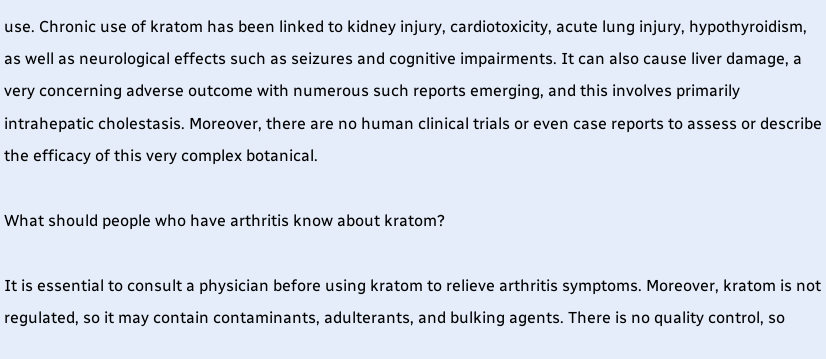use. Chronic use of kratom has been linked to kidney injury, cardiotoxicity, acute lung injury, hypothyroidism, as well as neurological effects such as seizures and cognitive impairments. It can also cause liver damage, a very concerning adverse outcome with numerous such reports emerging, and this involves primarily intrahepatic cholestasis. Moreover, there are no human clinical trials or even case reports to assess or describe the efficacy of this very complex botanical.

What should people who have arthritis know about kratom?

It is essential to consult a physician before using kratom to relieve arthritis symptoms. Moreover, kratom is not regulated, so it may contain contaminants, adulterants, and bulking agents. There is no quality control, so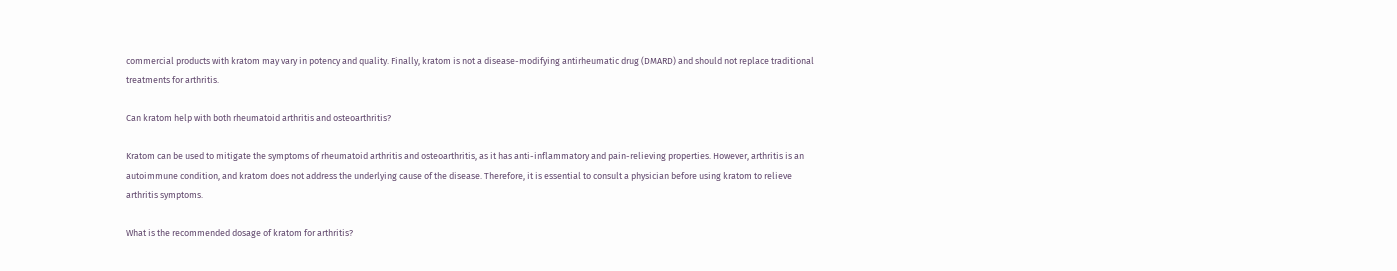commercial products with kratom may vary in potency and quality. Finally, kratom is not a disease-modifying antirheumatic drug (DMARD) and should not replace traditional treatments for arthritis.

Can kratom help with both rheumatoid arthritis and osteoarthritis?

Kratom can be used to mitigate the symptoms of rheumatoid arthritis and osteoarthritis, as it has anti-inflammatory and pain-relieving properties. However, arthritis is an autoimmune condition, and kratom does not address the underlying cause of the disease. Therefore, it is essential to consult a physician before using kratom to relieve arthritis symptoms.

What is the recommended dosage of kratom for arthritis?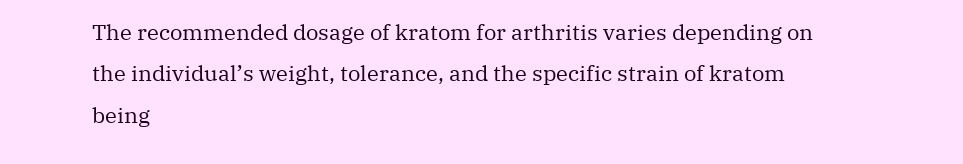The recommended dosage of kratom for arthritis varies depending on the individual’s weight, tolerance, and the specific strain of kratom being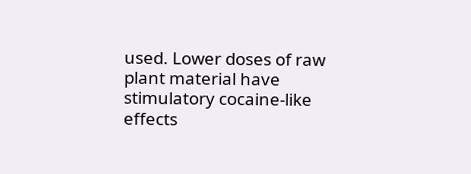used. Lower doses of raw plant material have stimulatory cocaine-like effects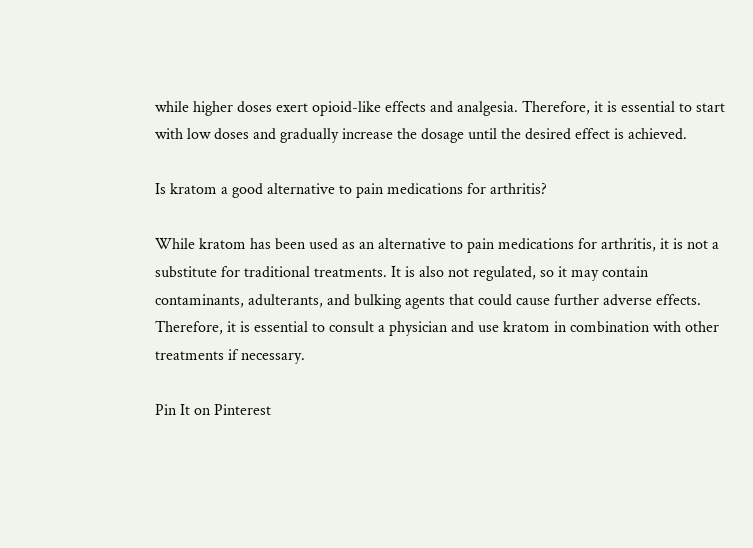while higher doses exert opioid-like effects and analgesia. Therefore, it is essential to start with low doses and gradually increase the dosage until the desired effect is achieved.

Is kratom a good alternative to pain medications for arthritis?

While kratom has been used as an alternative to pain medications for arthritis, it is not a substitute for traditional treatments. It is also not regulated, so it may contain contaminants, adulterants, and bulking agents that could cause further adverse effects. Therefore, it is essential to consult a physician and use kratom in combination with other treatments if necessary.

Pin It on Pinterest